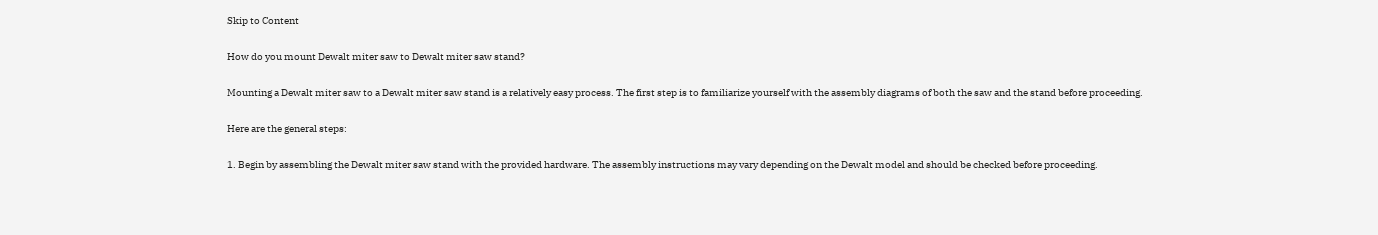Skip to Content

How do you mount Dewalt miter saw to Dewalt miter saw stand?

Mounting a Dewalt miter saw to a Dewalt miter saw stand is a relatively easy process. The first step is to familiarize yourself with the assembly diagrams of both the saw and the stand before proceeding.

Here are the general steps:

1. Begin by assembling the Dewalt miter saw stand with the provided hardware. The assembly instructions may vary depending on the Dewalt model and should be checked before proceeding.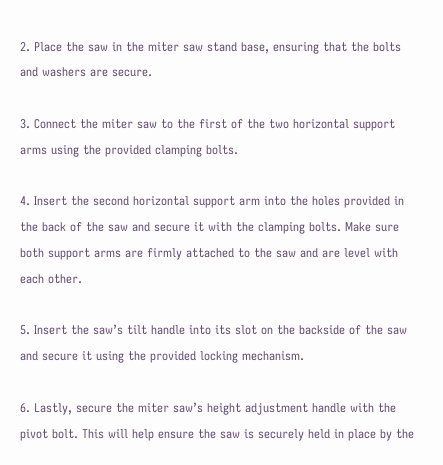2. Place the saw in the miter saw stand base, ensuring that the bolts and washers are secure.

3. Connect the miter saw to the first of the two horizontal support arms using the provided clamping bolts.

4. Insert the second horizontal support arm into the holes provided in the back of the saw and secure it with the clamping bolts. Make sure both support arms are firmly attached to the saw and are level with each other.

5. Insert the saw’s tilt handle into its slot on the backside of the saw and secure it using the provided locking mechanism.

6. Lastly, secure the miter saw’s height adjustment handle with the pivot bolt. This will help ensure the saw is securely held in place by the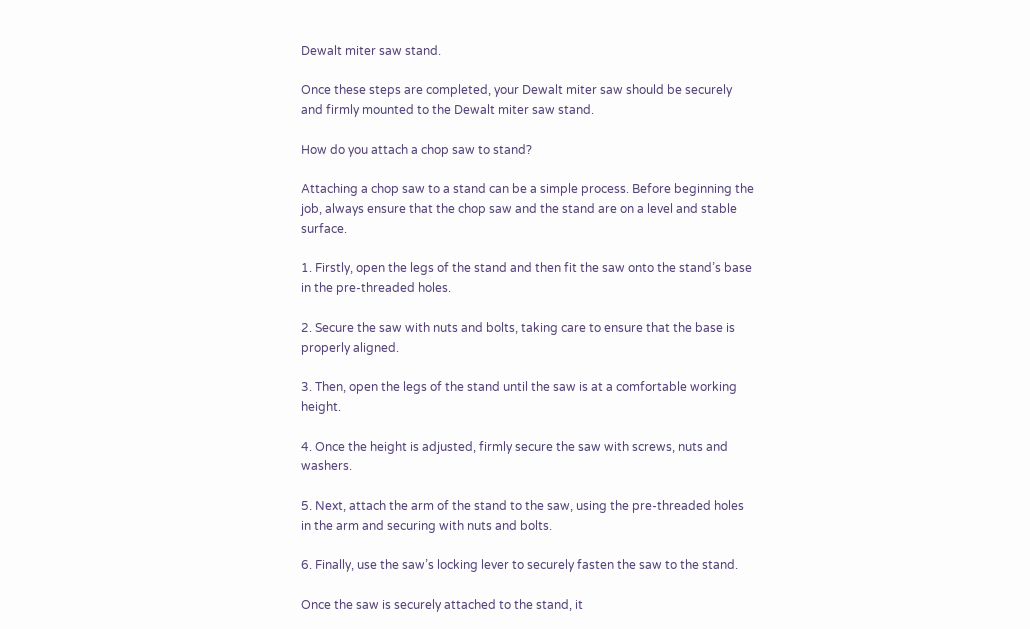Dewalt miter saw stand.

Once these steps are completed, your Dewalt miter saw should be securely and firmly mounted to the Dewalt miter saw stand.

How do you attach a chop saw to stand?

Attaching a chop saw to a stand can be a simple process. Before beginning the job, always ensure that the chop saw and the stand are on a level and stable surface.

1. Firstly, open the legs of the stand and then fit the saw onto the stand’s base in the pre-threaded holes.

2. Secure the saw with nuts and bolts, taking care to ensure that the base is properly aligned.

3. Then, open the legs of the stand until the saw is at a comfortable working height.

4. Once the height is adjusted, firmly secure the saw with screws, nuts and washers.

5. Next, attach the arm of the stand to the saw, using the pre-threaded holes in the arm and securing with nuts and bolts.

6. Finally, use the saw’s locking lever to securely fasten the saw to the stand.

Once the saw is securely attached to the stand, it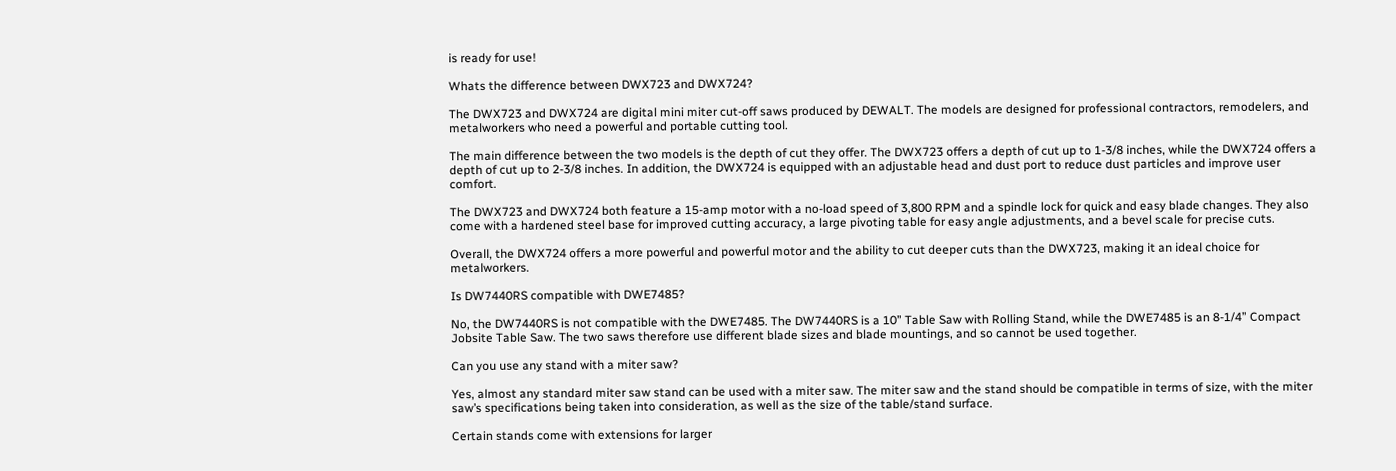is ready for use!

Whats the difference between DWX723 and DWX724?

The DWX723 and DWX724 are digital mini miter cut-off saws produced by DEWALT. The models are designed for professional contractors, remodelers, and metalworkers who need a powerful and portable cutting tool.

The main difference between the two models is the depth of cut they offer. The DWX723 offers a depth of cut up to 1-3/8 inches, while the DWX724 offers a depth of cut up to 2-3/8 inches. In addition, the DWX724 is equipped with an adjustable head and dust port to reduce dust particles and improve user comfort.

The DWX723 and DWX724 both feature a 15-amp motor with a no-load speed of 3,800 RPM and a spindle lock for quick and easy blade changes. They also come with a hardened steel base for improved cutting accuracy, a large pivoting table for easy angle adjustments, and a bevel scale for precise cuts.

Overall, the DWX724 offers a more powerful and powerful motor and the ability to cut deeper cuts than the DWX723, making it an ideal choice for metalworkers.

Is DW7440RS compatible with DWE7485?

No, the DW7440RS is not compatible with the DWE7485. The DW7440RS is a 10” Table Saw with Rolling Stand, while the DWE7485 is an 8-1/4” Compact Jobsite Table Saw. The two saws therefore use different blade sizes and blade mountings, and so cannot be used together.

Can you use any stand with a miter saw?

Yes, almost any standard miter saw stand can be used with a miter saw. The miter saw and the stand should be compatible in terms of size, with the miter saw’s specifications being taken into consideration, as well as the size of the table/stand surface.

Certain stands come with extensions for larger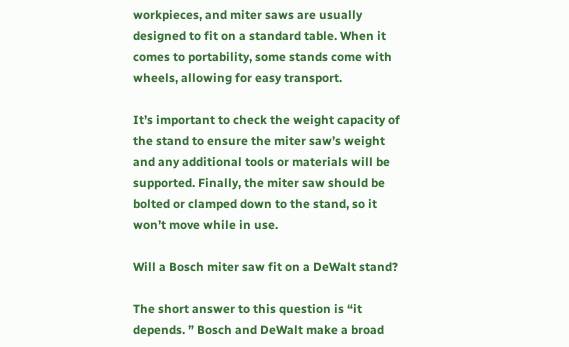workpieces, and miter saws are usually designed to fit on a standard table. When it comes to portability, some stands come with wheels, allowing for easy transport.

It’s important to check the weight capacity of the stand to ensure the miter saw’s weight and any additional tools or materials will be supported. Finally, the miter saw should be bolted or clamped down to the stand, so it won’t move while in use.

Will a Bosch miter saw fit on a DeWalt stand?

The short answer to this question is “it depends. ” Bosch and DeWalt make a broad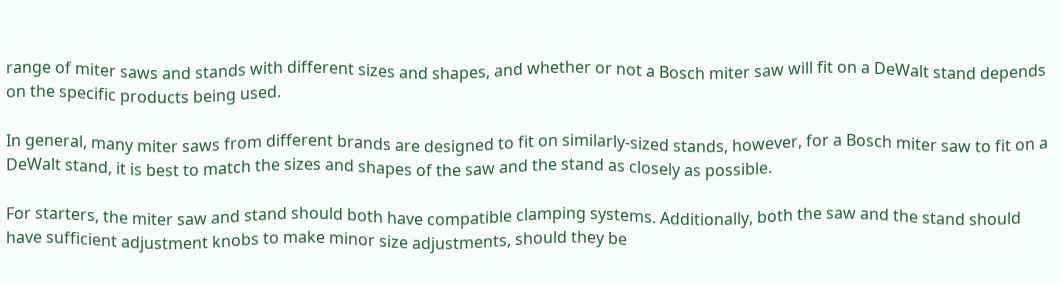range of miter saws and stands with different sizes and shapes, and whether or not a Bosch miter saw will fit on a DeWalt stand depends on the specific products being used.

In general, many miter saws from different brands are designed to fit on similarly-sized stands, however, for a Bosch miter saw to fit on a DeWalt stand, it is best to match the sizes and shapes of the saw and the stand as closely as possible.

For starters, the miter saw and stand should both have compatible clamping systems. Additionally, both the saw and the stand should have sufficient adjustment knobs to make minor size adjustments, should they be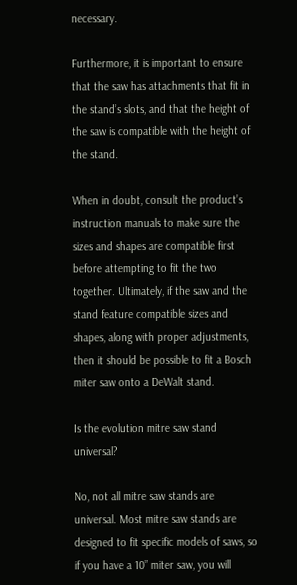necessary.

Furthermore, it is important to ensure that the saw has attachments that fit in the stand’s slots, and that the height of the saw is compatible with the height of the stand.

When in doubt, consult the product’s instruction manuals to make sure the sizes and shapes are compatible first before attempting to fit the two together. Ultimately, if the saw and the stand feature compatible sizes and shapes, along with proper adjustments, then it should be possible to fit a Bosch miter saw onto a DeWalt stand.

Is the evolution mitre saw stand universal?

No, not all mitre saw stands are universal. Most mitre saw stands are designed to fit specific models of saws, so if you have a 10” miter saw, you will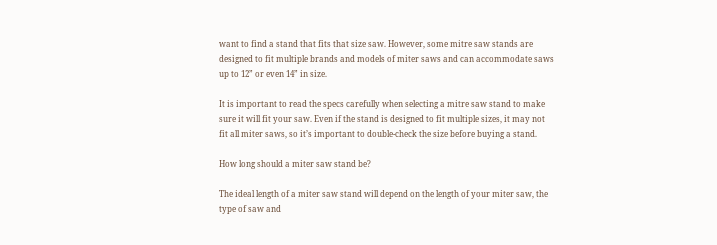want to find a stand that fits that size saw. However, some mitre saw stands are designed to fit multiple brands and models of miter saws and can accommodate saws up to 12” or even 14” in size.

It is important to read the specs carefully when selecting a mitre saw stand to make sure it will fit your saw. Even if the stand is designed to fit multiple sizes, it may not fit all miter saws, so it’s important to double-check the size before buying a stand.

How long should a miter saw stand be?

The ideal length of a miter saw stand will depend on the length of your miter saw, the type of saw and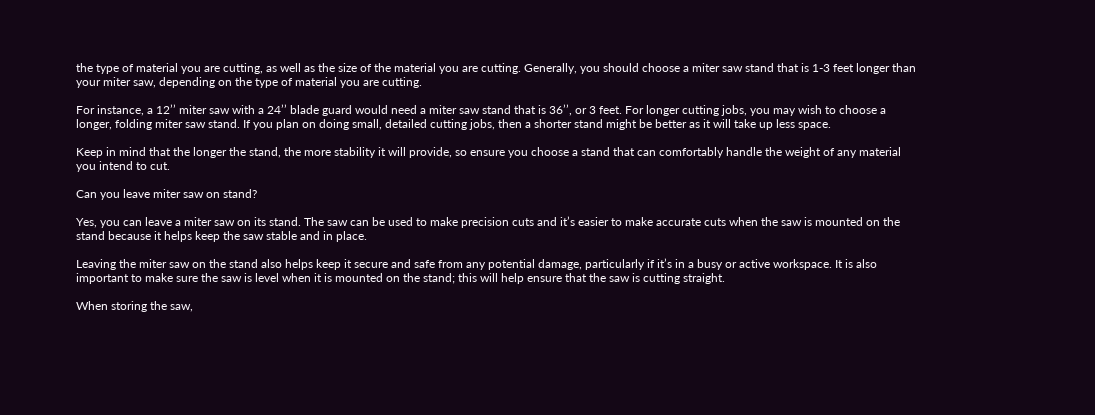the type of material you are cutting, as well as the size of the material you are cutting. Generally, you should choose a miter saw stand that is 1-3 feet longer than your miter saw, depending on the type of material you are cutting.

For instance, a 12’’ miter saw with a 24’’ blade guard would need a miter saw stand that is 36’’, or 3 feet. For longer cutting jobs, you may wish to choose a longer, folding miter saw stand. If you plan on doing small, detailed cutting jobs, then a shorter stand might be better as it will take up less space.

Keep in mind that the longer the stand, the more stability it will provide, so ensure you choose a stand that can comfortably handle the weight of any material you intend to cut.

Can you leave miter saw on stand?

Yes, you can leave a miter saw on its stand. The saw can be used to make precision cuts and it’s easier to make accurate cuts when the saw is mounted on the stand because it helps keep the saw stable and in place.

Leaving the miter saw on the stand also helps keep it secure and safe from any potential damage, particularly if it’s in a busy or active workspace. It is also important to make sure the saw is level when it is mounted on the stand; this will help ensure that the saw is cutting straight.

When storing the saw,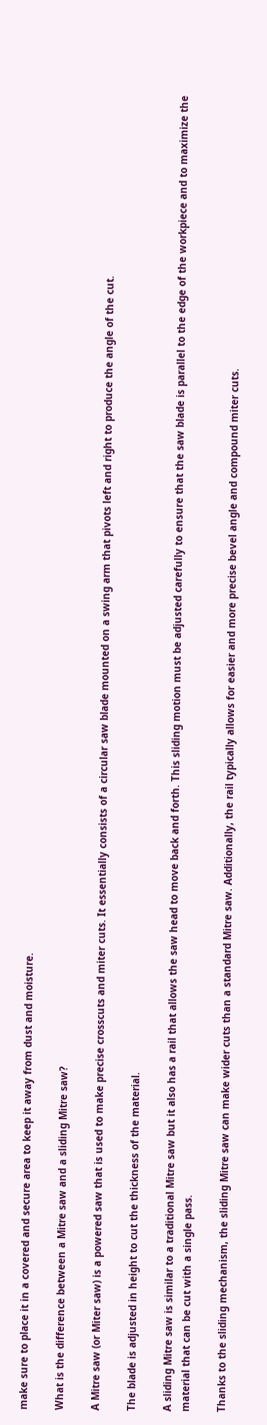make sure to place it in a covered and secure area to keep it away from dust and moisture.

What is the difference between a Mitre saw and a sliding Mitre saw?

A Mitre saw (or Miter saw) is a powered saw that is used to make precise crosscuts and miter cuts. It essentially consists of a circular saw blade mounted on a swing arm that pivots left and right to produce the angle of the cut.

The blade is adjusted in height to cut the thickness of the material.

A sliding Mitre saw is similar to a traditional Mitre saw but it also has a rail that allows the saw head to move back and forth. This sliding motion must be adjusted carefully to ensure that the saw blade is parallel to the edge of the workpiece and to maximize the material that can be cut with a single pass.

Thanks to the sliding mechanism, the sliding Mitre saw can make wider cuts than a standard Mitre saw. Additionally, the rail typically allows for easier and more precise bevel angle and compound miter cuts.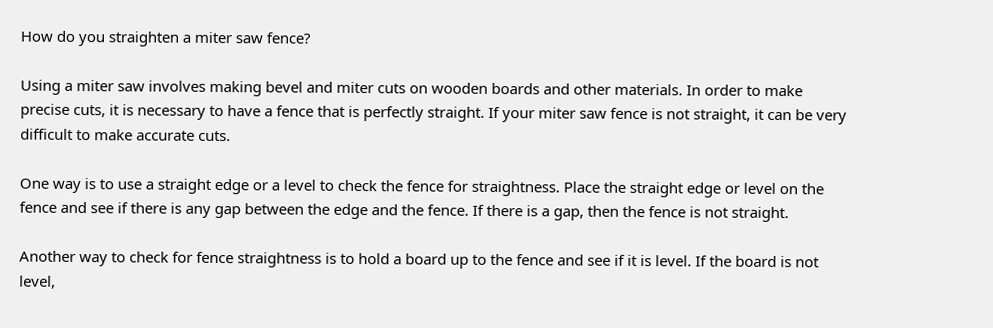How do you straighten a miter saw fence?

Using a miter saw involves making bevel and miter cuts on wooden boards and other materials. In order to make precise cuts, it is necessary to have a fence that is perfectly straight. If your miter saw fence is not straight, it can be very difficult to make accurate cuts.

One way is to use a straight edge or a level to check the fence for straightness. Place the straight edge or level on the fence and see if there is any gap between the edge and the fence. If there is a gap, then the fence is not straight.

Another way to check for fence straightness is to hold a board up to the fence and see if it is level. If the board is not level,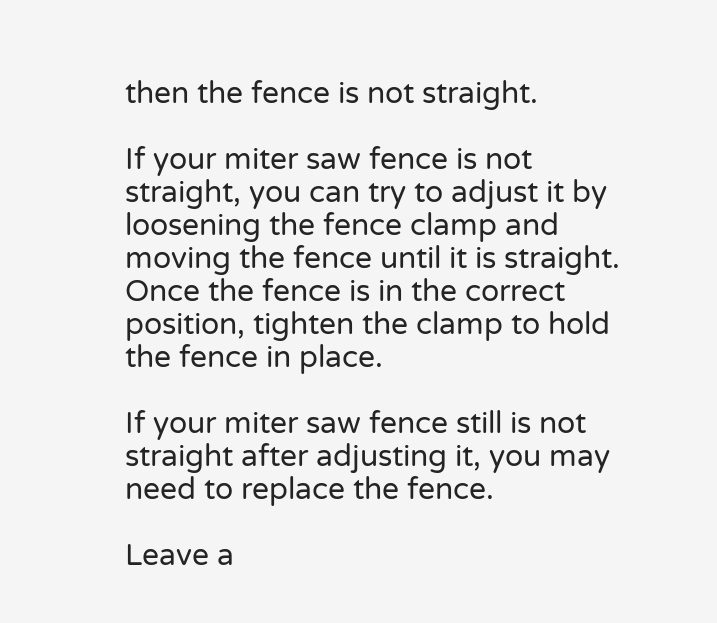then the fence is not straight.

If your miter saw fence is not straight, you can try to adjust it by loosening the fence clamp and moving the fence until it is straight. Once the fence is in the correct position, tighten the clamp to hold the fence in place.

If your miter saw fence still is not straight after adjusting it, you may need to replace the fence.

Leave a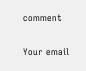comment

Your email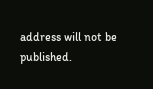address will not be published.